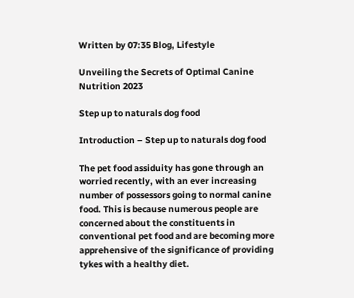Written by 07:35 Blog, Lifestyle

Unveiling the Secrets of Optimal Canine Nutrition 2023

Step up to naturals dog food

Introduction – Step up to naturals dog food

The pet food assiduity has gone through an worried recently, with an ever increasing number of possessors going to normal canine food. This is because numerous people are concerned about the constituents in conventional pet food and are becoming more apprehensive of the significance of providing tykes with a healthy diet.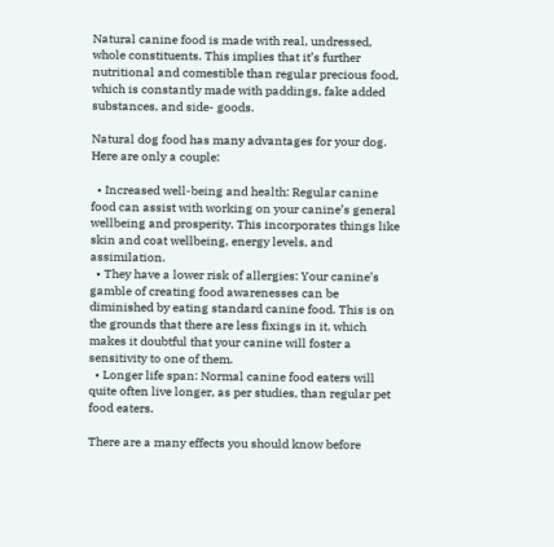Natural canine food is made with real, undressed, whole constituents. This implies that it’s further nutritional and comestible than regular precious food, which is constantly made with paddings, fake added substances, and side- goods.

Natural dog food has many advantages for your dog. Here are only a couple:

  • Increased well-being and health: Regular canine food can assist with working on your canine’s general wellbeing and prosperity. This incorporates things like skin and coat wellbeing, energy levels, and assimilation.
  • They have a lower risk of allergies: Your canine’s gamble of creating food awarenesses can be diminished by eating standard canine food. This is on the grounds that there are less fixings in it, which makes it doubtful that your canine will foster a sensitivity to one of them.
  • Longer life span: Normal canine food eaters will quite often live longer, as per studies, than regular pet food eaters.

There are a many effects you should know before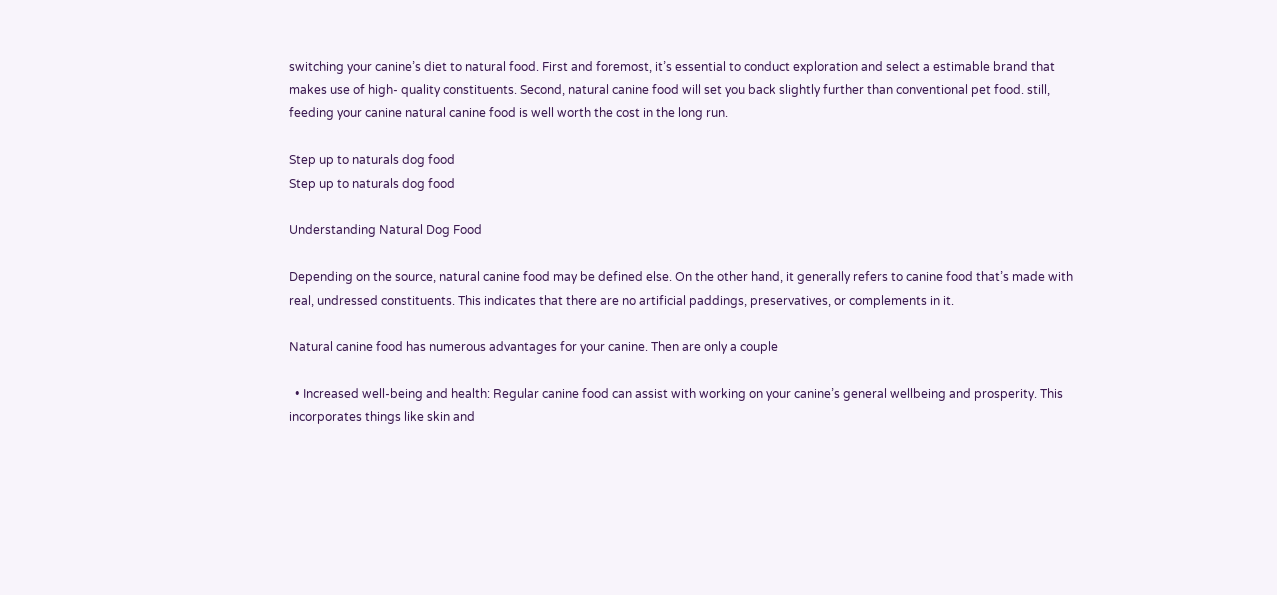switching your canine’s diet to natural food. First and foremost, it’s essential to conduct exploration and select a estimable brand that makes use of high- quality constituents. Second, natural canine food will set you back slightly further than conventional pet food. still, feeding your canine natural canine food is well worth the cost in the long run.

Step up to naturals dog food
Step up to naturals dog food

Understanding Natural Dog Food

Depending on the source, natural canine food may be defined else. On the other hand, it generally refers to canine food that’s made with real, undressed constituents. This indicates that there are no artificial paddings, preservatives, or complements in it.

Natural canine food has numerous advantages for your canine. Then are only a couple

  • Increased well-being and health: Regular canine food can assist with working on your canine’s general wellbeing and prosperity. This incorporates things like skin and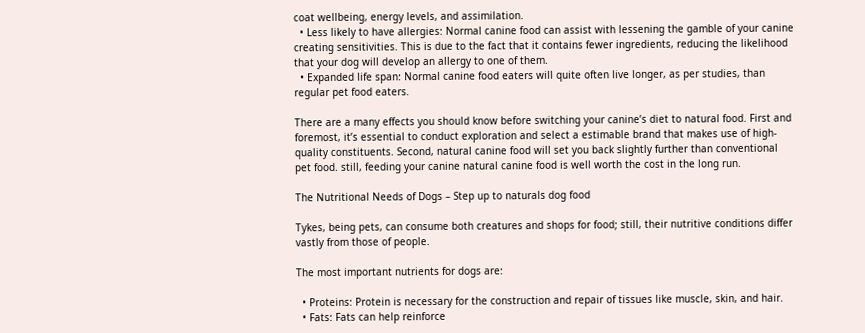coat wellbeing, energy levels, and assimilation.
  • Less likely to have allergies: Normal canine food can assist with lessening the gamble of your canine creating sensitivities. This is due to the fact that it contains fewer ingredients, reducing the likelihood that your dog will develop an allergy to one of them.
  • Expanded life span: Normal canine food eaters will quite often live longer, as per studies, than regular pet food eaters.

There are a many effects you should know before switching your canine’s diet to natural food. First and foremost, it’s essential to conduct exploration and select a estimable brand that makes use of high- quality constituents. Second, natural canine food will set you back slightly further than conventional pet food. still, feeding your canine natural canine food is well worth the cost in the long run.

The Nutritional Needs of Dogs – Step up to naturals dog food

Tykes, being pets, can consume both creatures and shops for food; still, their nutritive conditions differ vastly from those of people.

The most important nutrients for dogs are:

  • Proteins: Protein is necessary for the construction and repair of tissues like muscle, skin, and hair.
  • Fats: Fats can help reinforce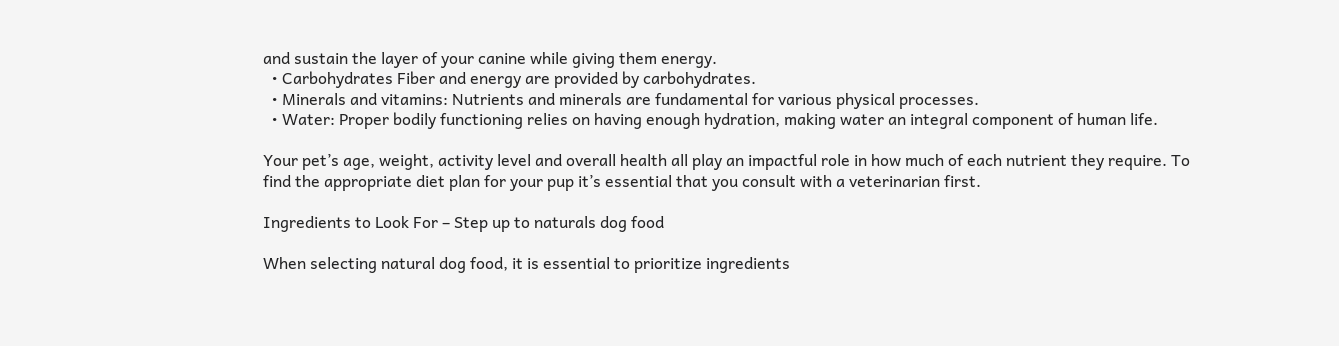and sustain the layer of your canine while giving them energy.
  • Carbohydrates Fiber and energy are provided by carbohydrates.
  • Minerals and vitamins: Nutrients and minerals are fundamental for various physical processes.
  • Water: Proper bodily functioning relies on having enough hydration, making water an integral component of human life.

Your pet’s age, weight, activity level and overall health all play an impactful role in how much of each nutrient they require. To find the appropriate diet plan for your pup it’s essential that you consult with a veterinarian first.

Ingredients to Look For – Step up to naturals dog food

When selecting natural dog food, it is essential to prioritize ingredients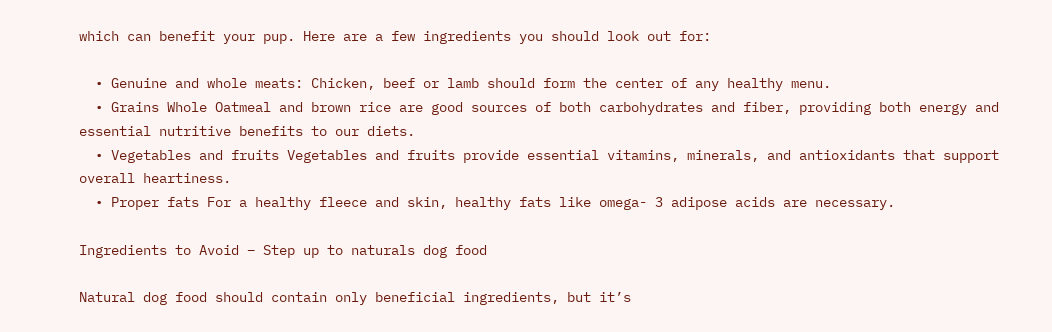which can benefit your pup. Here are a few ingredients you should look out for:

  • Genuine and whole meats: Chicken, beef or lamb should form the center of any healthy menu.
  • Grains Whole Oatmeal and brown rice are good sources of both carbohydrates and fiber, providing both energy and essential nutritive benefits to our diets.
  • Vegetables and fruits Vegetables and fruits provide essential vitamins, minerals, and antioxidants that support overall heartiness.
  • Proper fats For a healthy fleece and skin, healthy fats like omega- 3 adipose acids are necessary.

Ingredients to Avoid – Step up to naturals dog food

Natural dog food should contain only beneficial ingredients, but it’s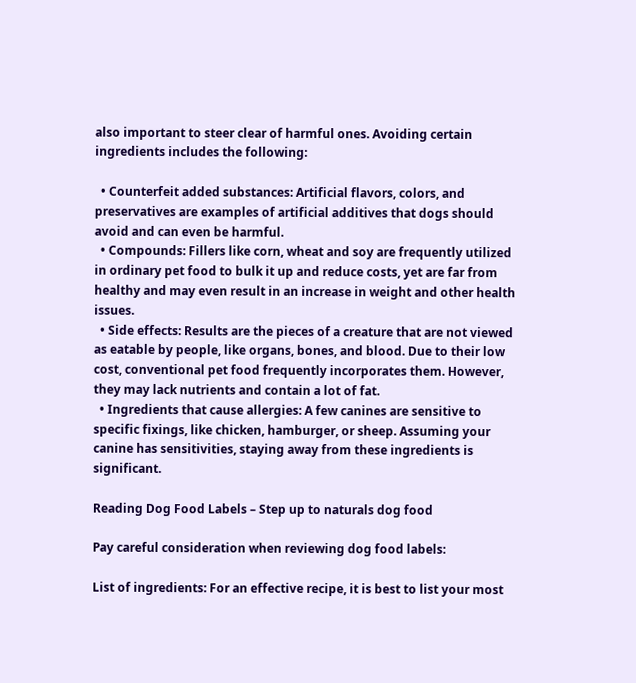also important to steer clear of harmful ones. Avoiding certain ingredients includes the following:

  • Counterfeit added substances: Artificial flavors, colors, and preservatives are examples of artificial additives that dogs should avoid and can even be harmful.
  • Compounds: Fillers like corn, wheat and soy are frequently utilized in ordinary pet food to bulk it up and reduce costs, yet are far from healthy and may even result in an increase in weight and other health issues.
  • Side effects: Results are the pieces of a creature that are not viewed as eatable by people, like organs, bones, and blood. Due to their low cost, conventional pet food frequently incorporates them. However, they may lack nutrients and contain a lot of fat.
  • Ingredients that cause allergies: A few canines are sensitive to specific fixings, like chicken, hamburger, or sheep. Assuming your canine has sensitivities, staying away from these ingredients is significant.

Reading Dog Food Labels – Step up to naturals dog food

Pay careful consideration when reviewing dog food labels:

List of ingredients: For an effective recipe, it is best to list your most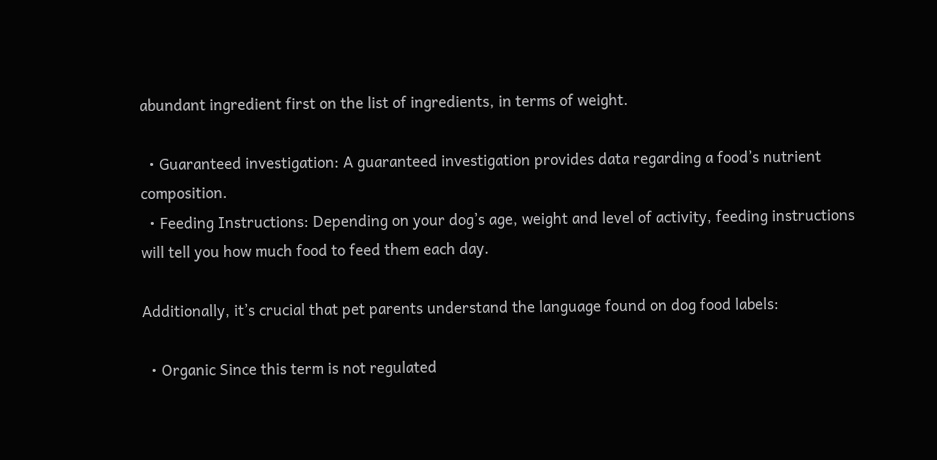abundant ingredient first on the list of ingredients, in terms of weight.

  • Guaranteed investigation: A guaranteed investigation provides data regarding a food’s nutrient composition.
  • Feeding Instructions: Depending on your dog’s age, weight and level of activity, feeding instructions will tell you how much food to feed them each day.

Additionally, it’s crucial that pet parents understand the language found on dog food labels:

  • Organic Since this term is not regulated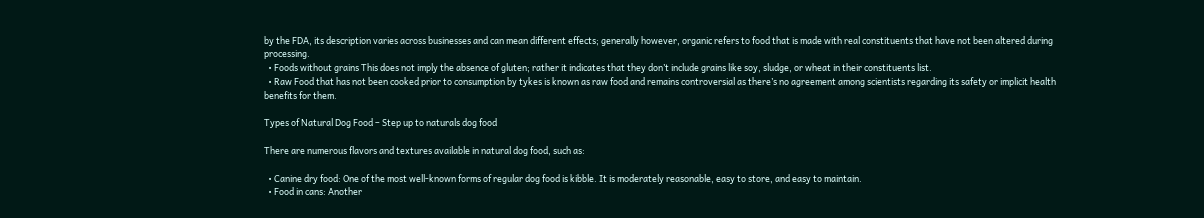by the FDA, its description varies across businesses and can mean different effects; generally however, organic refers to food that is made with real constituents that have not been altered during processing.
  • Foods without grains This does not imply the absence of gluten; rather it indicates that they don’t include grains like soy, sludge, or wheat in their constituents list.
  • Raw Food that has not been cooked prior to consumption by tykes is known as raw food and remains controversial as there’s no agreement among scientists regarding its safety or implicit health benefits for them.

Types of Natural Dog Food – Step up to naturals dog food

There are numerous flavors and textures available in natural dog food, such as:

  • Canine dry food: One of the most well-known forms of regular dog food is kibble. It is moderately reasonable, easy to store, and easy to maintain.
  • Food in cans: Another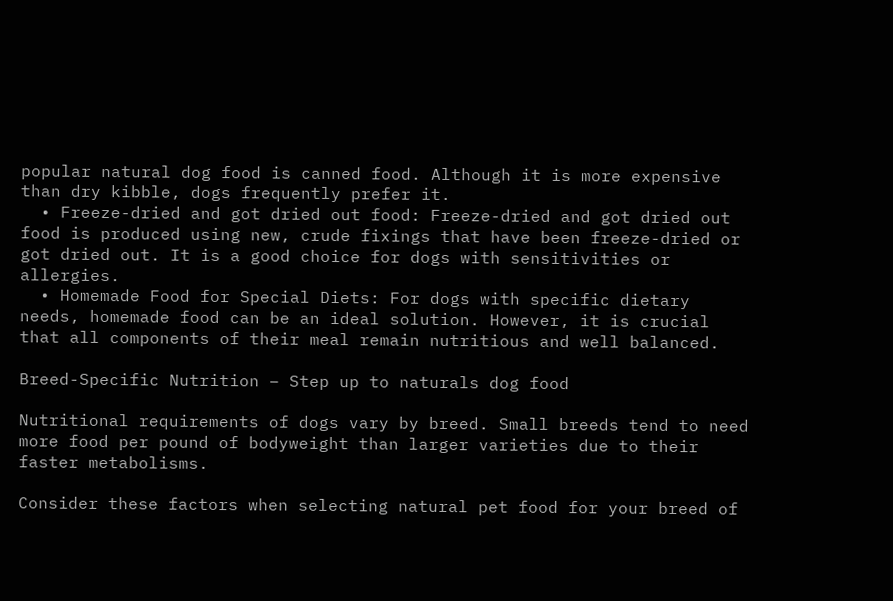popular natural dog food is canned food. Although it is more expensive than dry kibble, dogs frequently prefer it.
  • Freeze-dried and got dried out food: Freeze-dried and got dried out food is produced using new, crude fixings that have been freeze-dried or got dried out. It is a good choice for dogs with sensitivities or allergies.
  • Homemade Food for Special Diets: For dogs with specific dietary needs, homemade food can be an ideal solution. However, it is crucial that all components of their meal remain nutritious and well balanced.

Breed-Specific Nutrition – Step up to naturals dog food

Nutritional requirements of dogs vary by breed. Small breeds tend to need more food per pound of bodyweight than larger varieties due to their faster metabolisms.

Consider these factors when selecting natural pet food for your breed of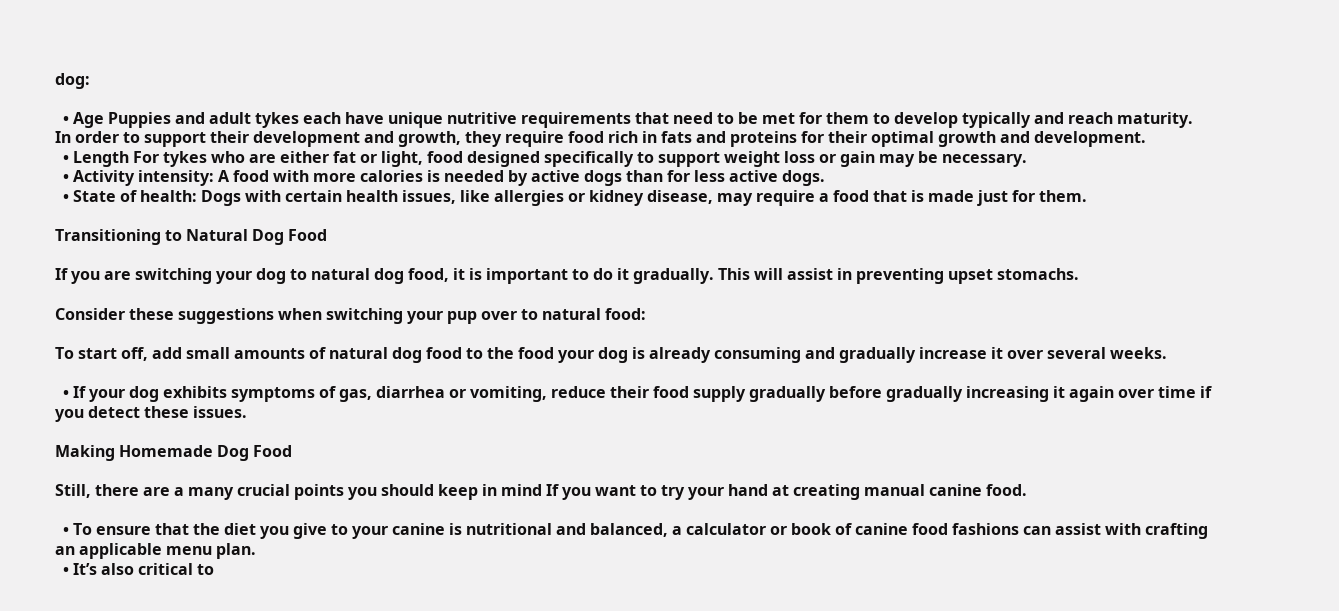dog:

  • Age Puppies and adult tykes each have unique nutritive requirements that need to be met for them to develop typically and reach maturity. In order to support their development and growth, they require food rich in fats and proteins for their optimal growth and development.
  • Length For tykes who are either fat or light, food designed specifically to support weight loss or gain may be necessary.
  • Activity intensity: A food with more calories is needed by active dogs than for less active dogs.
  • State of health: Dogs with certain health issues, like allergies or kidney disease, may require a food that is made just for them.

Transitioning to Natural Dog Food

If you are switching your dog to natural dog food, it is important to do it gradually. This will assist in preventing upset stomachs.

Consider these suggestions when switching your pup over to natural food:

To start off, add small amounts of natural dog food to the food your dog is already consuming and gradually increase it over several weeks.

  • If your dog exhibits symptoms of gas, diarrhea or vomiting, reduce their food supply gradually before gradually increasing it again over time if you detect these issues.

Making Homemade Dog Food

Still, there are a many crucial points you should keep in mind If you want to try your hand at creating manual canine food.

  • To ensure that the diet you give to your canine is nutritional and balanced, a calculator or book of canine food fashions can assist with crafting an applicable menu plan.
  • It’s also critical to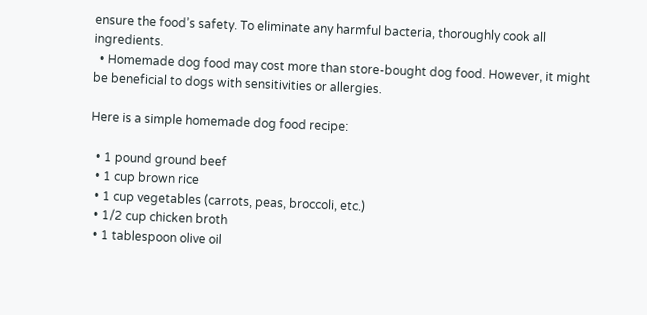ensure the food’s safety. To eliminate any harmful bacteria, thoroughly cook all ingredients.
  • Homemade dog food may cost more than store-bought dog food. However, it might be beneficial to dogs with sensitivities or allergies.

Here is a simple homemade dog food recipe:

  • 1 pound ground beef
  • 1 cup brown rice
  • 1 cup vegetables (carrots, peas, broccoli, etc.)
  • 1/2 cup chicken broth
  • 1 tablespoon olive oil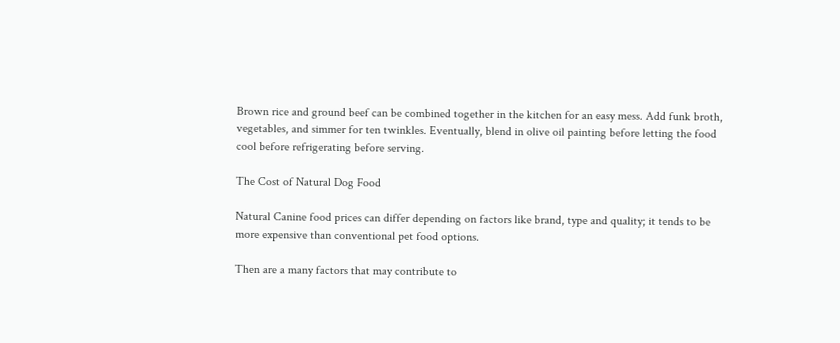Brown rice and ground beef can be combined together in the kitchen for an easy mess. Add funk broth, vegetables, and simmer for ten twinkles. Eventually, blend in olive oil painting before letting the food cool before refrigerating before serving.

The Cost of Natural Dog Food

Natural Canine food prices can differ depending on factors like brand, type and quality; it tends to be more expensive than conventional pet food options.

Then are a many factors that may contribute to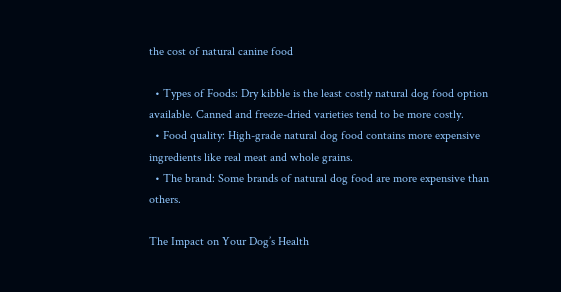the cost of natural canine food

  • Types of Foods: Dry kibble is the least costly natural dog food option available. Canned and freeze-dried varieties tend to be more costly.
  • Food quality: High-grade natural dog food contains more expensive ingredients like real meat and whole grains.
  • The brand: Some brands of natural dog food are more expensive than others.

The Impact on Your Dog’s Health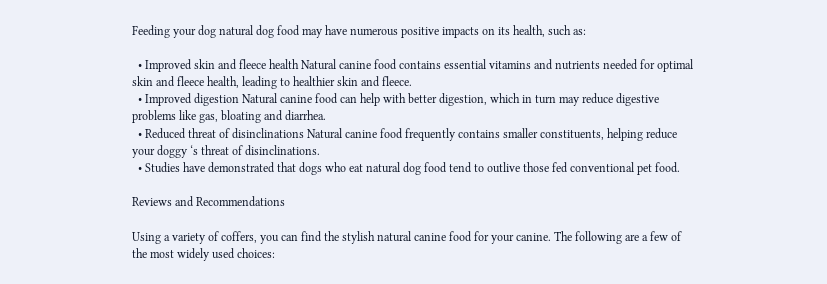Feeding your dog natural dog food may have numerous positive impacts on its health, such as:

  • Improved skin and fleece health Natural canine food contains essential vitamins and nutrients needed for optimal skin and fleece health, leading to healthier skin and fleece.
  • Improved digestion Natural canine food can help with better digestion, which in turn may reduce digestive problems like gas, bloating and diarrhea.
  • Reduced threat of disinclinations Natural canine food frequently contains smaller constituents, helping reduce your doggy ‘s threat of disinclinations.
  • Studies have demonstrated that dogs who eat natural dog food tend to outlive those fed conventional pet food.

Reviews and Recommendations

Using a variety of coffers, you can find the stylish natural canine food for your canine. The following are a few of the most widely used choices: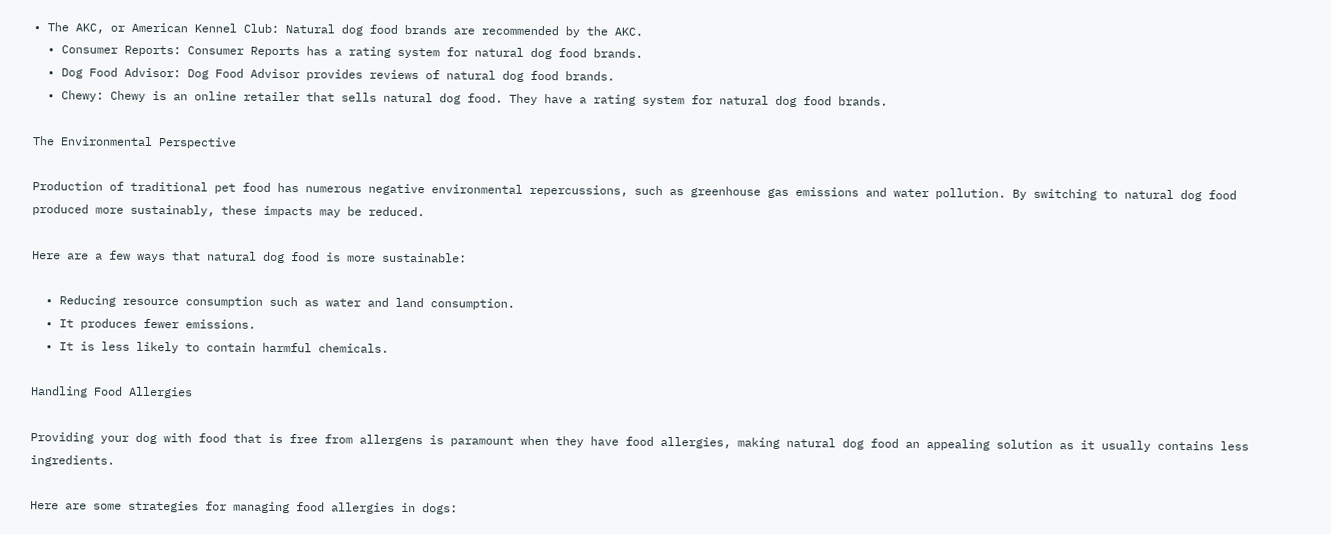• The AKC, or American Kennel Club: Natural dog food brands are recommended by the AKC.
  • Consumer Reports: Consumer Reports has a rating system for natural dog food brands.
  • Dog Food Advisor: Dog Food Advisor provides reviews of natural dog food brands.
  • Chewy: Chewy is an online retailer that sells natural dog food. They have a rating system for natural dog food brands.

The Environmental Perspective

Production of traditional pet food has numerous negative environmental repercussions, such as greenhouse gas emissions and water pollution. By switching to natural dog food produced more sustainably, these impacts may be reduced.

Here are a few ways that natural dog food is more sustainable:

  • Reducing resource consumption such as water and land consumption.
  • It produces fewer emissions.
  • It is less likely to contain harmful chemicals.

Handling Food Allergies

Providing your dog with food that is free from allergens is paramount when they have food allergies, making natural dog food an appealing solution as it usually contains less ingredients.

Here are some strategies for managing food allergies in dogs: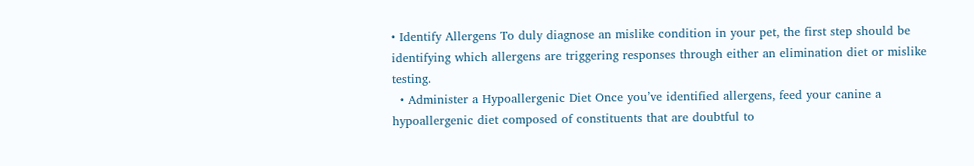• Identify Allergens To duly diagnose an mislike condition in your pet, the first step should be identifying which allergens are triggering responses through either an elimination diet or mislike testing.
  • Administer a Hypoallergenic Diet Once you’ve identified allergens, feed your canine a hypoallergenic diet composed of constituents that are doubtful to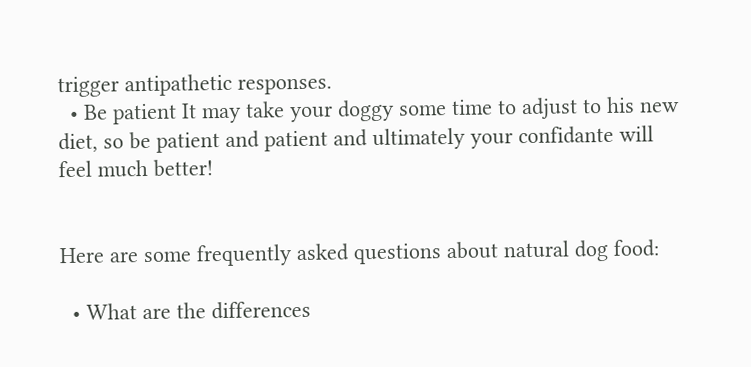trigger antipathetic responses.
  • Be patient It may take your doggy some time to adjust to his new diet, so be patient and patient and ultimately your confidante will feel much better!


Here are some frequently asked questions about natural dog food:

  • What are the differences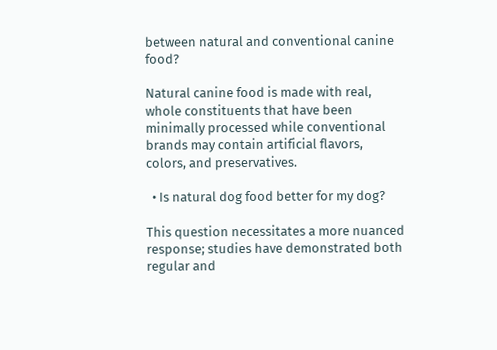between natural and conventional canine food?

Natural canine food is made with real, whole constituents that have been minimally processed while conventional brands may contain artificial flavors, colors, and preservatives.

  • Is natural dog food better for my dog?

This question necessitates a more nuanced response; studies have demonstrated both regular and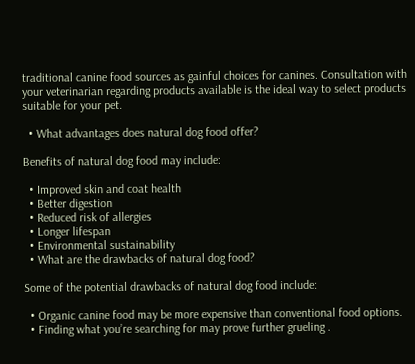traditional canine food sources as gainful choices for canines. Consultation with your veterinarian regarding products available is the ideal way to select products suitable for your pet.

  • What advantages does natural dog food offer?

Benefits of natural dog food may include:

  • Improved skin and coat health
  • Better digestion
  • Reduced risk of allergies
  • Longer lifespan
  • Environmental sustainability
  • What are the drawbacks of natural dog food?

Some of the potential drawbacks of natural dog food include:

  • Organic canine food may be more expensive than conventional food options.
  • Finding what you’re searching for may prove further grueling .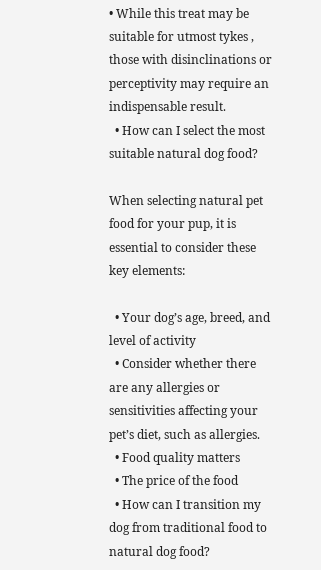• While this treat may be suitable for utmost tykes , those with disinclinations or perceptivity may require an indispensable result.
  • How can I select the most suitable natural dog food?

When selecting natural pet food for your pup, it is essential to consider these key elements:

  • Your dog’s age, breed, and level of activity
  • Consider whether there are any allergies or sensitivities affecting your pet’s diet, such as allergies.
  • Food quality matters
  • The price of the food
  • How can I transition my dog from traditional food to natural dog food?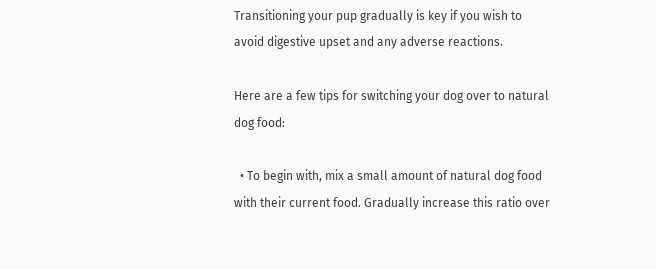Transitioning your pup gradually is key if you wish to avoid digestive upset and any adverse reactions.

Here are a few tips for switching your dog over to natural dog food:

  • To begin with, mix a small amount of natural dog food with their current food. Gradually increase this ratio over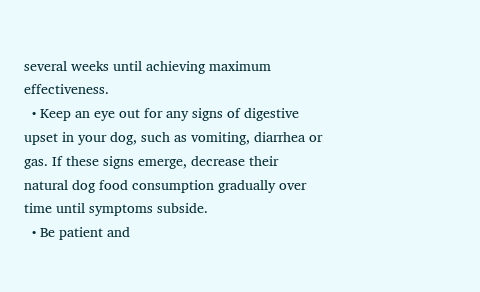several weeks until achieving maximum effectiveness.
  • Keep an eye out for any signs of digestive upset in your dog, such as vomiting, diarrhea or gas. If these signs emerge, decrease their natural dog food consumption gradually over time until symptoms subside.
  • Be patient and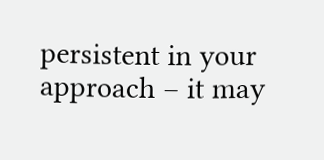persistent in your approach – it may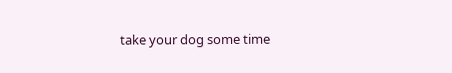take your dog some time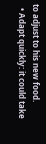to adjust to his new food.
  • Adapt quickly: it could take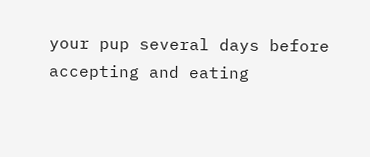your pup several days before accepting and eating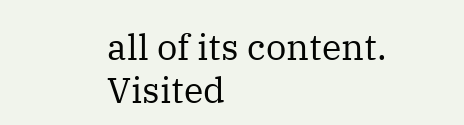all of its content.
Visited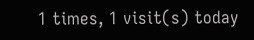1 times, 1 visit(s) today